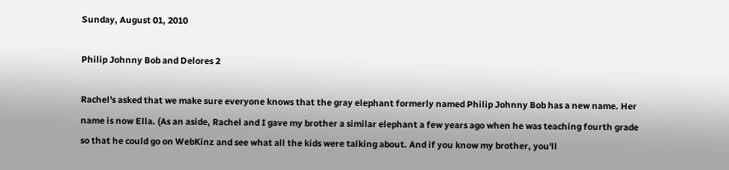Sunday, August 01, 2010

Philip Johnny Bob and Delores 2

Rachel's asked that we make sure everyone knows that the gray elephant formerly named Philip Johnny Bob has a new name. Her name is now Ella. (As an aside, Rachel and I gave my brother a similar elephant a few years ago when he was teaching fourth grade so that he could go on WebKinz and see what all the kids were talking about. And if you know my brother, you'll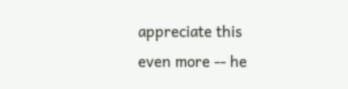appreciate this even more -- he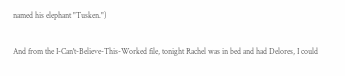named his elephant "Tusken.")

And from the I-Can't-Believe-This-Worked file, tonight Rachel was in bed and had Delores, I could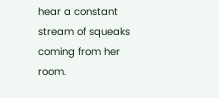hear a constant stream of squeaks coming from her room.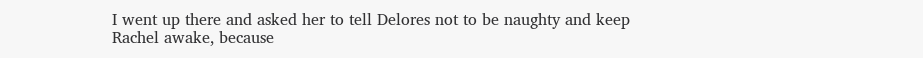I went up there and asked her to tell Delores not to be naughty and keep Rachel awake, because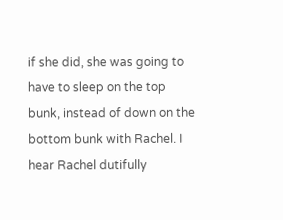if she did, she was going to have to sleep on the top bunk, instead of down on the bottom bunk with Rachel. I hear Rachel dutifully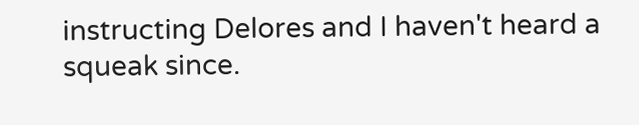instructing Delores and I haven't heard a squeak since.